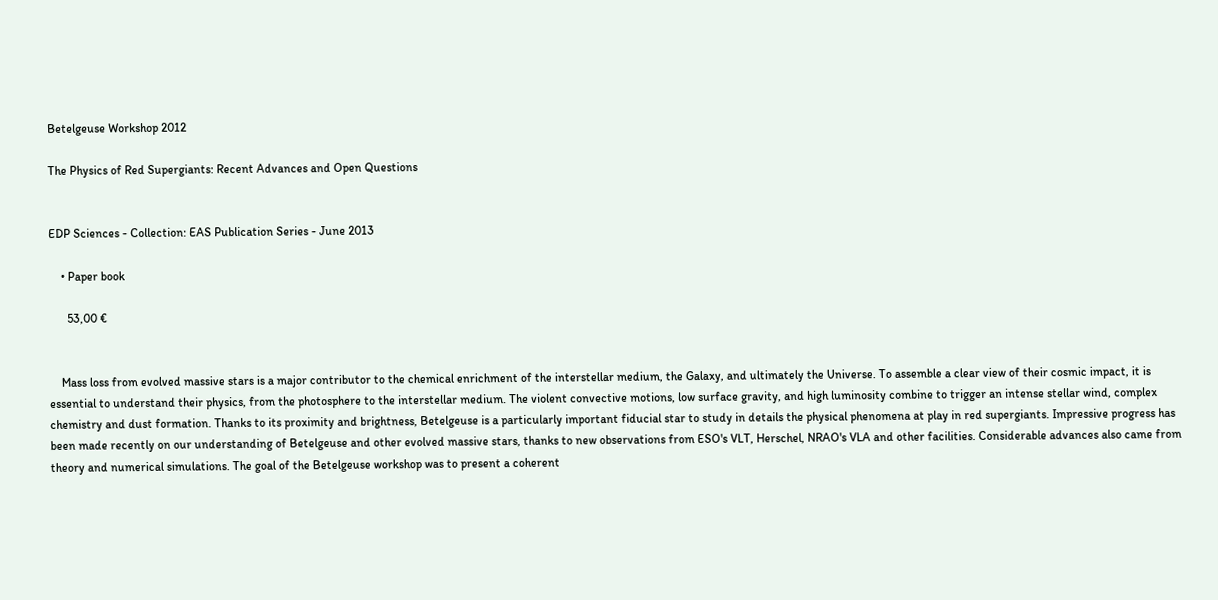Betelgeuse Workshop 2012

The Physics of Red Supergiants: Recent Advances and Open Questions


EDP Sciences - Collection: EAS Publication Series - June 2013

    • Paper book

      53,00 €


    Mass loss from evolved massive stars is a major contributor to the chemical enrichment of the interstellar medium, the Galaxy, and ultimately the Universe. To assemble a clear view of their cosmic impact, it is essential to understand their physics, from the photosphere to the interstellar medium. The violent convective motions, low surface gravity, and high luminosity combine to trigger an intense stellar wind, complex chemistry and dust formation. Thanks to its proximity and brightness, Betelgeuse is a particularly important fiducial star to study in details the physical phenomena at play in red supergiants. Impressive progress has been made recently on our understanding of Betelgeuse and other evolved massive stars, thanks to new observations from ESO's VLT, Herschel, NRAO's VLA and other facilities. Considerable advances also came from theory and numerical simulations. The goal of the Betelgeuse workshop was to present a coherent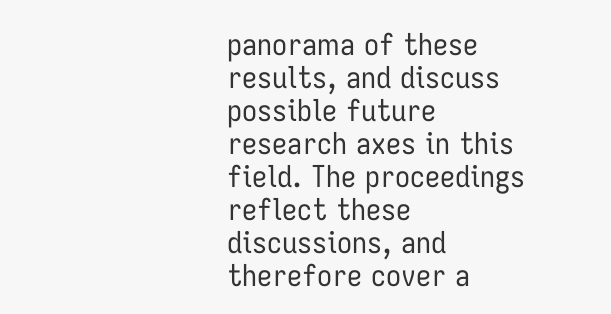panorama of these results, and discuss possible future research axes in this field. The proceedings reflect these discussions, and therefore cover a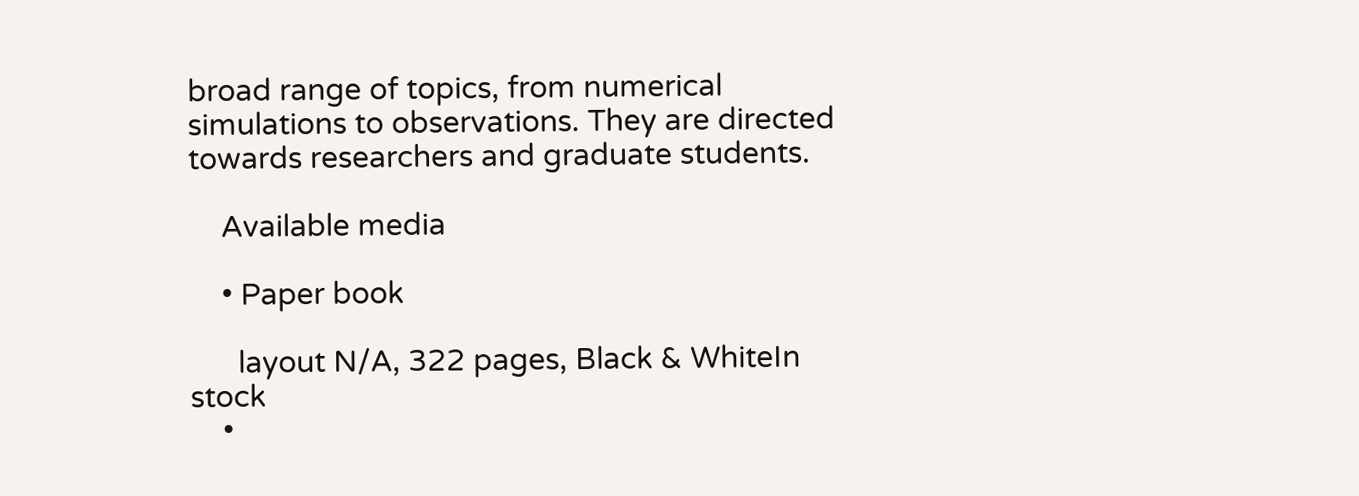broad range of topics, from numerical simulations to observations. They are directed towards researchers and graduate students.

    Available media

    • Paper book

      layout N/A, 322 pages, Black & WhiteIn stock
    •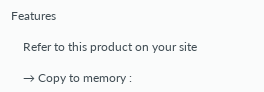Features

    Refer to this product on your site

    → Copy to memory :